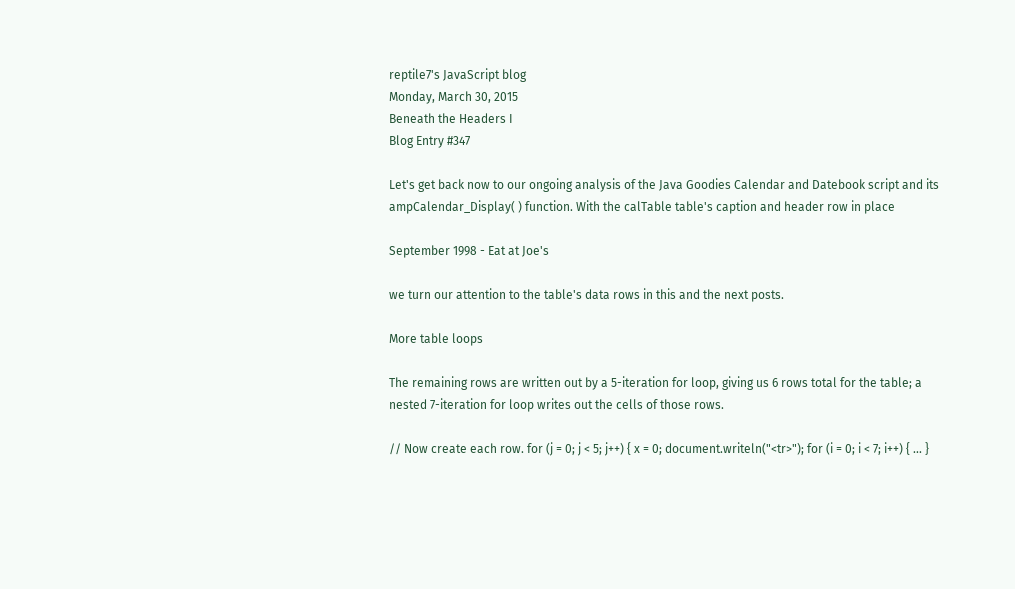reptile7's JavaScript blog
Monday, March 30, 2015
Beneath the Headers I
Blog Entry #347

Let's get back now to our ongoing analysis of the Java Goodies Calendar and Datebook script and its ampCalendar_Display( ) function. With the calTable table's caption and header row in place

September 1998 - Eat at Joe's

we turn our attention to the table's data rows in this and the next posts.

More table loops

The remaining rows are written out by a 5-iteration for loop, giving us 6 rows total for the table; a nested 7-iteration for loop writes out the cells of those rows.

// Now create each row. for (j = 0; j < 5; j++) { x = 0; document.writeln("<tr>"); for (i = 0; i < 7; i++) { ... }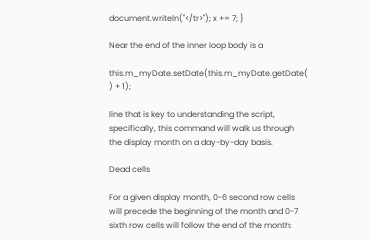document.writeln("</tr>"); x += 7; }

Near the end of the inner loop body is a

this.m_myDate.setDate(this.m_myDate.getDate( ) + 1);

line that is key to understanding the script, specifically, this command will walk us through the display month on a day-by-day basis.

Dead cells

For a given display month, 0-6 second row cells will precede the beginning of the month and 0-7 sixth row cells will follow the end of the month: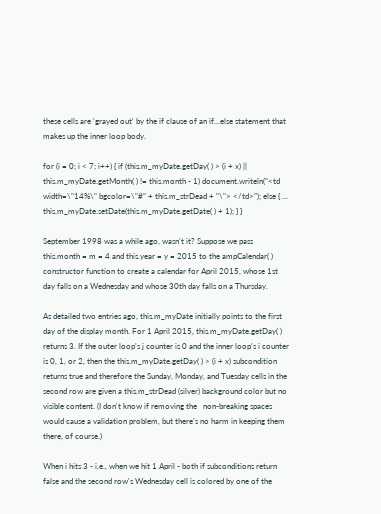these cells are 'grayed out' by the if clause of an if...else statement that makes up the inner loop body.

for (i = 0; i < 7; i++) { if (this.m_myDate.getDay( ) > (i + x) || this.m_myDate.getMonth( ) != this.month - 1) document.writeln("<td width=\"14%\" bgcolor=\"#" + this.m_strDead + "\"> </td>"); else { ... this.m_myDate.setDate(this.m_myDate.getDate( ) + 1); } }

September 1998 was a while ago, wasn't it? Suppose we pass this.month = m = 4 and this.year = y = 2015 to the ampCalendar( ) constructor function to create a calendar for April 2015, whose 1st day falls on a Wednesday and whose 30th day falls on a Thursday.

As detailed two entries ago, this.m_myDate initially points to the first day of the display month. For 1 April 2015, this.m_myDate.getDay( ) returns 3. If the outer loop's j counter is 0 and the inner loop's i counter is 0, 1, or 2, then the this.m_myDate.getDay( ) > (i + x) subcondition returns true and therefore the Sunday, Monday, and Tuesday cells in the second row are given a this.m_strDead (silver) background color but no visible content. (I don't know if removing the   non-breaking spaces would cause a validation problem, but there's no harm in keeping them there, of course.)

When i hits 3 - i.e., when we hit 1 April - both if subconditions return false and the second row's Wednesday cell is colored by one of the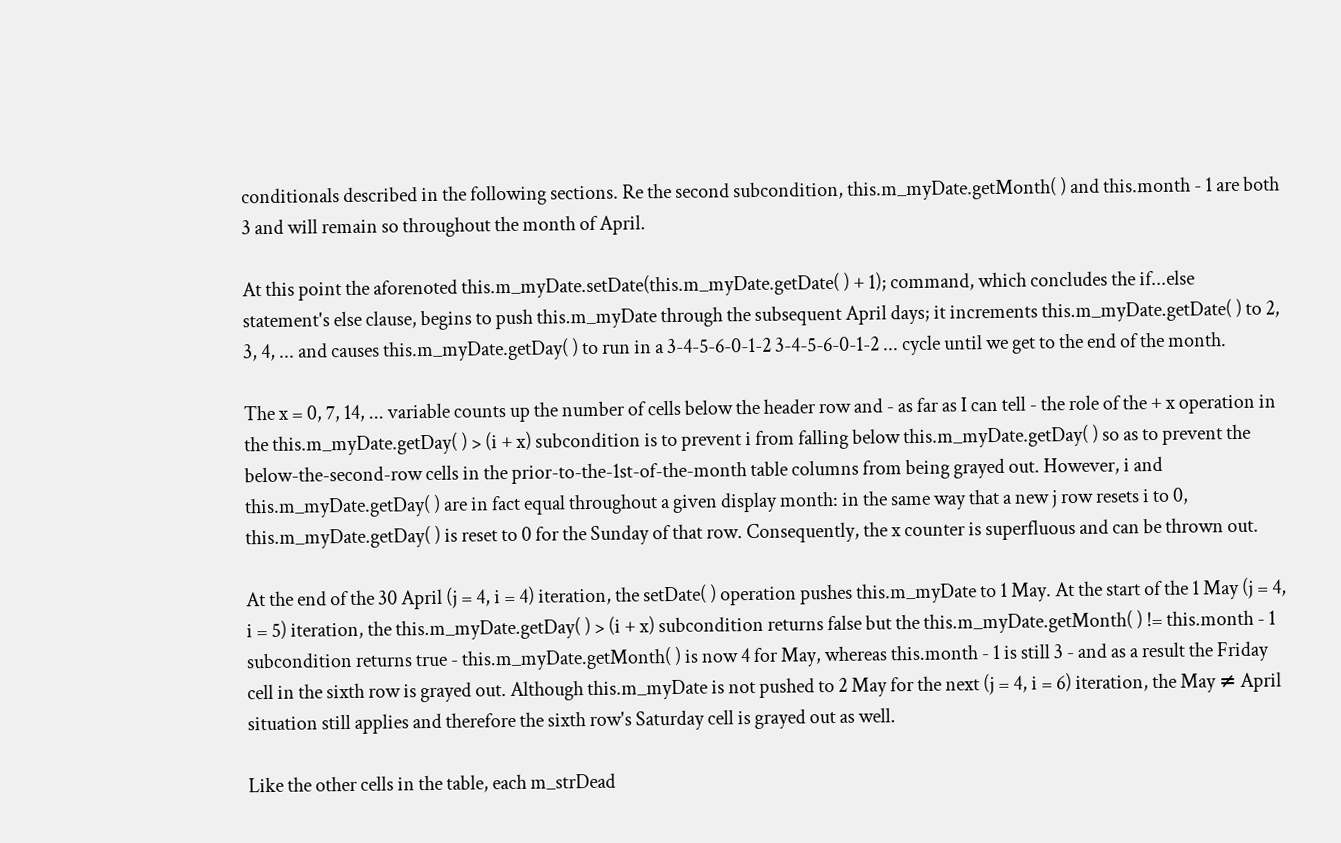conditionals described in the following sections. Re the second subcondition, this.m_myDate.getMonth( ) and this.month - 1 are both 3 and will remain so throughout the month of April.

At this point the aforenoted this.m_myDate.setDate(this.m_myDate.getDate( ) + 1); command, which concludes the if...else statement's else clause, begins to push this.m_myDate through the subsequent April days; it increments this.m_myDate.getDate( ) to 2, 3, 4, ... and causes this.m_myDate.getDay( ) to run in a 3-4-5-6-0-1-2 3-4-5-6-0-1-2 ... cycle until we get to the end of the month.

The x = 0, 7, 14, ... variable counts up the number of cells below the header row and - as far as I can tell - the role of the + x operation in the this.m_myDate.getDay( ) > (i + x) subcondition is to prevent i from falling below this.m_myDate.getDay( ) so as to prevent the below-the-second-row cells in the prior-to-the-1st-of-the-month table columns from being grayed out. However, i and this.m_myDate.getDay( ) are in fact equal throughout a given display month: in the same way that a new j row resets i to 0, this.m_myDate.getDay( ) is reset to 0 for the Sunday of that row. Consequently, the x counter is superfluous and can be thrown out.

At the end of the 30 April (j = 4, i = 4) iteration, the setDate( ) operation pushes this.m_myDate to 1 May. At the start of the 1 May (j = 4, i = 5) iteration, the this.m_myDate.getDay( ) > (i + x) subcondition returns false but the this.m_myDate.getMonth( ) != this.month - 1 subcondition returns true - this.m_myDate.getMonth( ) is now 4 for May, whereas this.month - 1 is still 3 - and as a result the Friday cell in the sixth row is grayed out. Although this.m_myDate is not pushed to 2 May for the next (j = 4, i = 6) iteration, the May ≠ April situation still applies and therefore the sixth row's Saturday cell is grayed out as well.

Like the other cells in the table, each m_strDead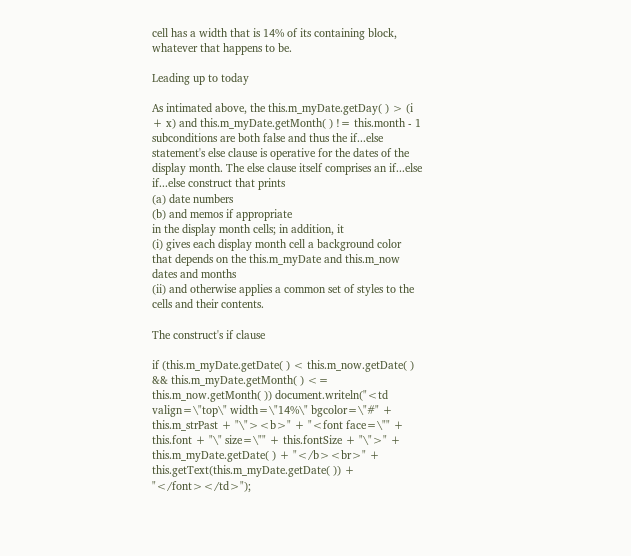cell has a width that is 14% of its containing block, whatever that happens to be.

Leading up to today

As intimated above, the this.m_myDate.getDay( ) > (i + x) and this.m_myDate.getMonth( ) != this.month - 1 subconditions are both false and thus the if...else statement's else clause is operative for the dates of the display month. The else clause itself comprises an if...else if...else construct that prints
(a) date numbers
(b) and memos if appropriate
in the display month cells; in addition, it
(i) gives each display month cell a background color that depends on the this.m_myDate and this.m_now dates and months
(ii) and otherwise applies a common set of styles to the cells and their contents.

The construct's if clause

if (this.m_myDate.getDate( ) < this.m_now.getDate( ) && this.m_myDate.getMonth( ) <= this.m_now.getMonth( )) document.writeln("<td valign=\"top\" width=\"14%\" bgcolor=\"#" + this.m_strPast + "\"><b>" + "<font face=\"" + this.font + "\" size=\"" + this.fontSize + "\">" + this.m_myDate.getDate( ) + "</b><br>" + this.getText(this.m_myDate.getDate( )) + "</font></td>");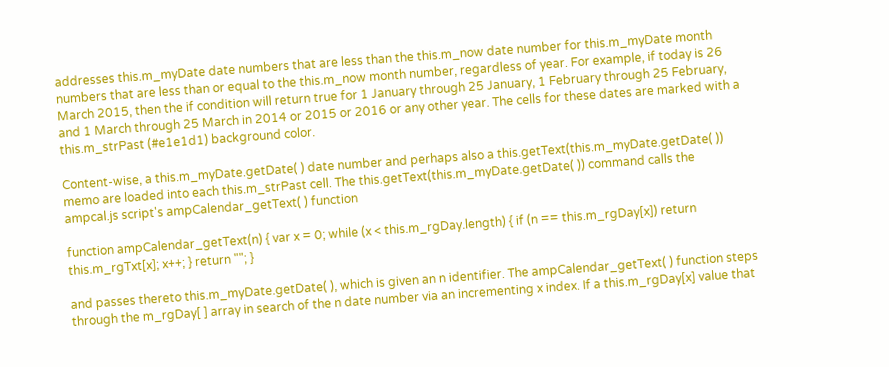addresses this.m_myDate date numbers that are less than the this.m_now date number for this.m_myDate month numbers that are less than or equal to the this.m_now month number, regardless of year. For example, if today is 26 March 2015, then the if condition will return true for 1 January through 25 January, 1 February through 25 February, and 1 March through 25 March in 2014 or 2015 or 2016 or any other year. The cells for these dates are marked with a this.m_strPast (#e1e1d1) background color.

Content-wise, a this.m_myDate.getDate( ) date number and perhaps also a this.getText(this.m_myDate.getDate( )) memo are loaded into each this.m_strPast cell. The this.getText(this.m_myDate.getDate( )) command calls the ampcal.js script's ampCalendar_getText( ) function

function ampCalendar_getText(n) { var x = 0; while (x < this.m_rgDay.length) { if (n == this.m_rgDay[x]) return this.m_rgTxt[x]; x++; } return ""; }

and passes thereto this.m_myDate.getDate( ), which is given an n identifier. The ampCalendar_getText( ) function steps through the m_rgDay[ ] array in search of the n date number via an incrementing x index. If a this.m_rgDay[x] value that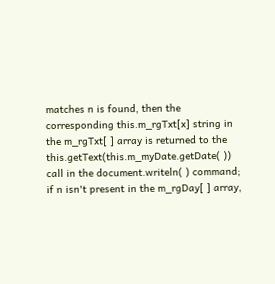matches n is found, then the corresponding this.m_rgTxt[x] string in the m_rgTxt[ ] array is returned to the this.getText(this.m_myDate.getDate( )) call in the document.writeln( ) command; if n isn't present in the m_rgDay[ ] array,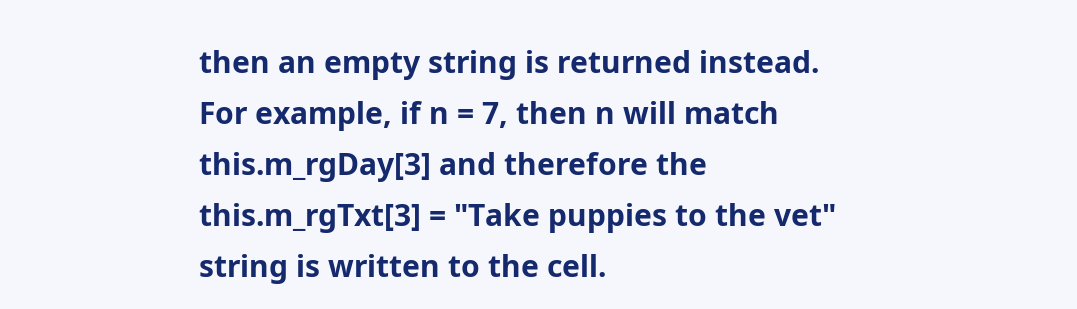then an empty string is returned instead. For example, if n = 7, then n will match this.m_rgDay[3] and therefore the this.m_rgTxt[3] = "Take puppies to the vet" string is written to the cell.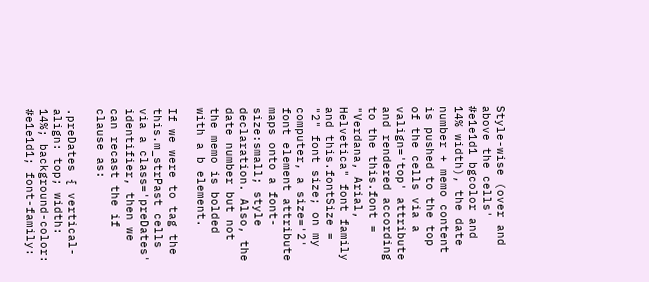Style-wise (over and above the cells' #e1e1d1 bgcolor and 14% width), the date number + memo content is pushed to the top of the cells via a valign='top' attribute and rendered according to the this.font = "Verdana, Arial, Helvetica" font family and this.fontSize = "2" font size; on my computer, a size='2' font element attribute maps onto a font-size:small; style declaration. Also, the date number but not the memo is bolded with a b element.

If we were to tag the this.m_strPast cells via a class='preDates' identifier, then we can recast the if clause as:

.preDates { vertical-align: top; width: 14%; background-color: #e1e1d1; font-family: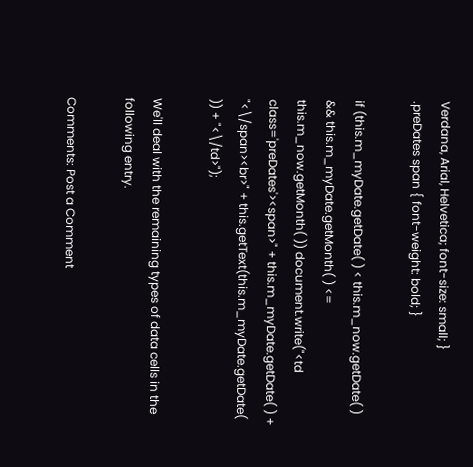Verdana, Arial, Helvetica; font-size: small; }
.preDates span { font-weight: bold; }

if (this.m_myDate.getDate( ) < this.m_now.getDate( ) && this.m_myDate.getMonth( ) <= this.m_now.getMonth( )) document.write("<td class='preDates'><span>" + this.m_myDate.getDate( ) + "<\/span><br>" + this.getText(this.m_myDate.getDate( )) + "<\/td>");

We'll deal with the remaining types of data cells in the following entry.

Comments: Post a Comment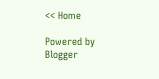<< Home

Powered by Blogger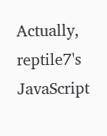Actually, reptile7's JavaScript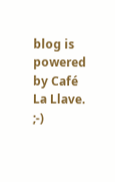blog is powered by Café La Llave. ;-)